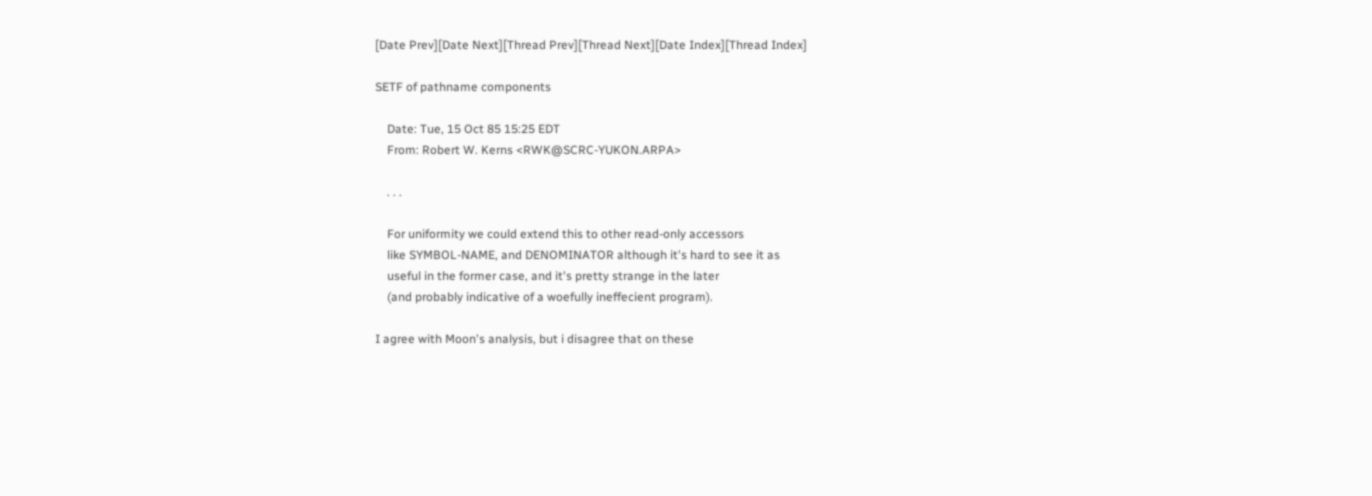[Date Prev][Date Next][Thread Prev][Thread Next][Date Index][Thread Index]

SETF of pathname components

    Date: Tue, 15 Oct 85 15:25 EDT
    From: Robert W. Kerns <RWK@SCRC-YUKON.ARPA>

    . . .

    For uniformity we could extend this to other read-only accessors
    like SYMBOL-NAME, and DENOMINATOR although it's hard to see it as
    useful in the former case, and it's pretty strange in the later
    (and probably indicative of a woefully ineffecient program).

I agree with Moon's analysis, but i disagree that on these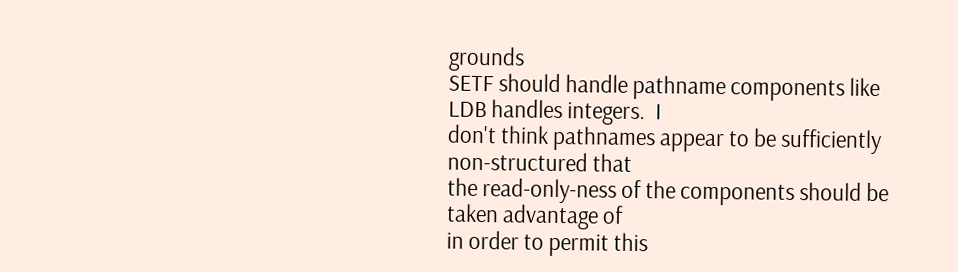grounds
SETF should handle pathname components like LDB handles integers.  I
don't think pathnames appear to be sufficiently non-structured that
the read-only-ness of the components should be taken advantage of
in order to permit this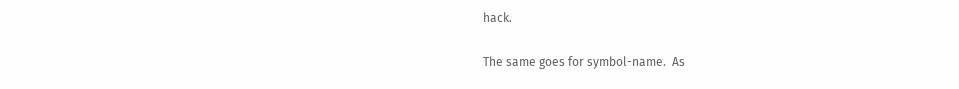hack.

The same goes for symbol-name.  As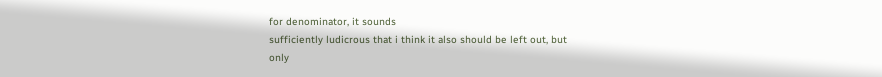for denominator, it sounds
sufficiently ludicrous that i think it also should be left out, but
only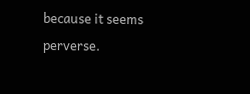because it seems perverse.